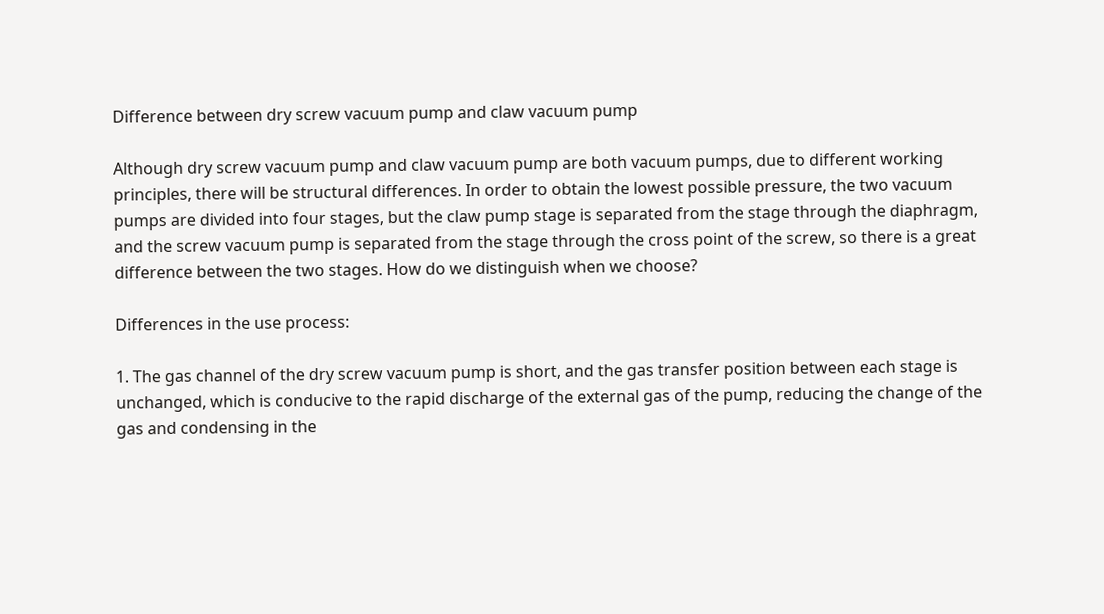Difference between dry screw vacuum pump and claw vacuum pump

Although dry screw vacuum pump and claw vacuum pump are both vacuum pumps, due to different working principles, there will be structural differences. In order to obtain the lowest possible pressure, the two vacuum pumps are divided into four stages, but the claw pump stage is separated from the stage through the diaphragm, and the screw vacuum pump is separated from the stage through the cross point of the screw, so there is a great difference between the two stages. How do we distinguish when we choose?

Differences in the use process:

1. The gas channel of the dry screw vacuum pump is short, and the gas transfer position between each stage is unchanged, which is conducive to the rapid discharge of the external gas of the pump, reducing the change of the gas and condensing in the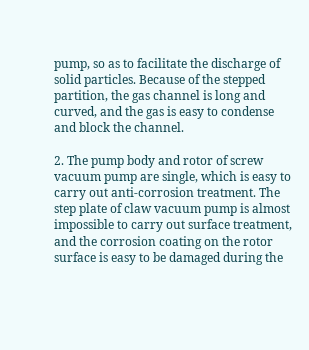pump, so as to facilitate the discharge of solid particles. Because of the stepped partition, the gas channel is long and curved, and the gas is easy to condense and block the channel.

2. The pump body and rotor of screw vacuum pump are single, which is easy to carry out anti-corrosion treatment. The step plate of claw vacuum pump is almost impossible to carry out surface treatment, and the corrosion coating on the rotor surface is easy to be damaged during the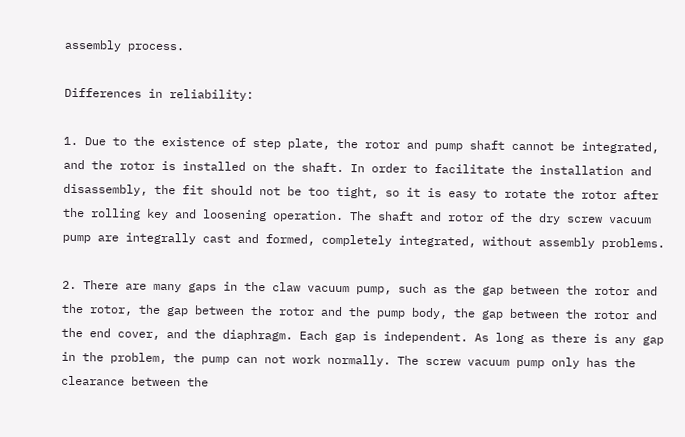assembly process.

Differences in reliability:

1. Due to the existence of step plate, the rotor and pump shaft cannot be integrated, and the rotor is installed on the shaft. In order to facilitate the installation and disassembly, the fit should not be too tight, so it is easy to rotate the rotor after the rolling key and loosening operation. The shaft and rotor of the dry screw vacuum pump are integrally cast and formed, completely integrated, without assembly problems.

2. There are many gaps in the claw vacuum pump, such as the gap between the rotor and the rotor, the gap between the rotor and the pump body, the gap between the rotor and the end cover, and the diaphragm. Each gap is independent. As long as there is any gap in the problem, the pump can not work normally. The screw vacuum pump only has the clearance between the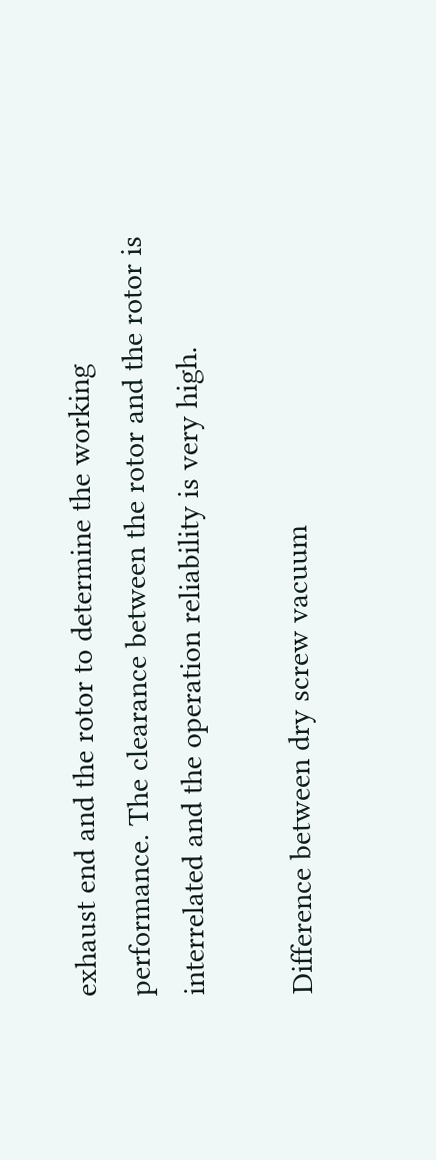exhaust end and the rotor to determine the working performance. The clearance between the rotor and the rotor is interrelated and the operation reliability is very high.

Difference between dry screw vacuum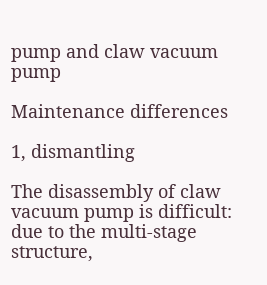pump and claw vacuum pump

Maintenance differences

1, dismantling

The disassembly of claw vacuum pump is difficult: due to the multi-stage structure,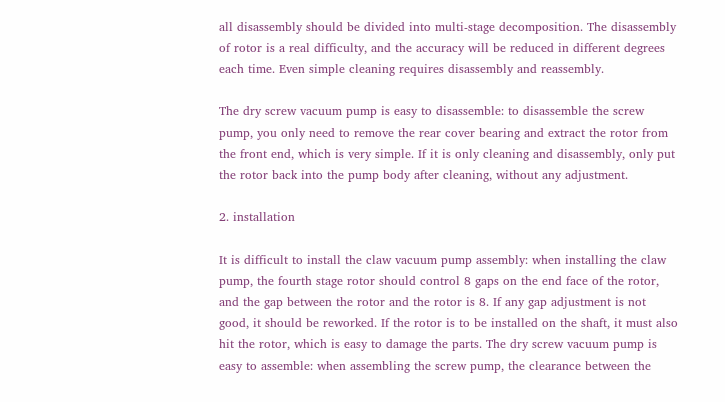all disassembly should be divided into multi-stage decomposition. The disassembly of rotor is a real difficulty, and the accuracy will be reduced in different degrees each time. Even simple cleaning requires disassembly and reassembly.

The dry screw vacuum pump is easy to disassemble: to disassemble the screw pump, you only need to remove the rear cover bearing and extract the rotor from the front end, which is very simple. If it is only cleaning and disassembly, only put the rotor back into the pump body after cleaning, without any adjustment.

2. installation

It is difficult to install the claw vacuum pump assembly: when installing the claw pump, the fourth stage rotor should control 8 gaps on the end face of the rotor, and the gap between the rotor and the rotor is 8. If any gap adjustment is not good, it should be reworked. If the rotor is to be installed on the shaft, it must also hit the rotor, which is easy to damage the parts. The dry screw vacuum pump is easy to assemble: when assembling the screw pump, the clearance between the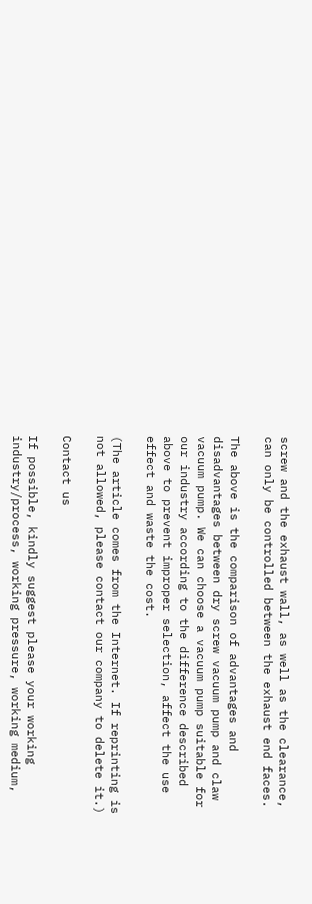screw and the exhaust wall, as well as the clearance, can only be controlled between the exhaust end faces.

The above is the comparison of advantages and disadvantages between dry screw vacuum pump and claw vacuum pump. We can choose a vacuum pump suitable for our industry according to the difference described above to prevent improper selection, affect the use effect and waste the cost.

(The article comes from the Internet. If reprinting is not allowed, please contact our company to delete it.)

Contact us

If possible, kindly suggest please your working industry/process, working pressure, working medium,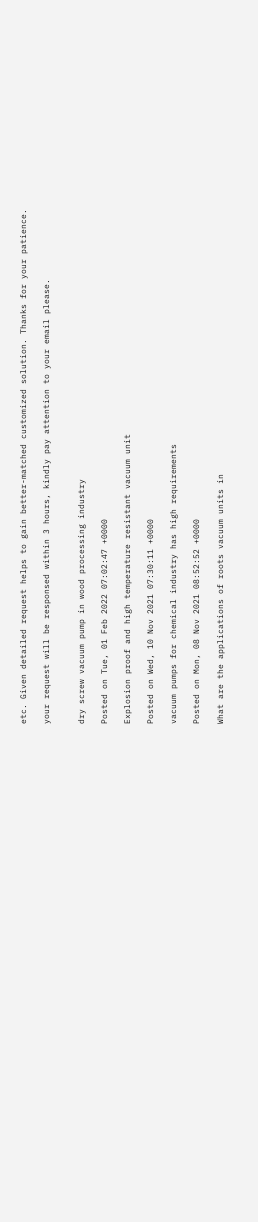etc. Given detailed request helps to gain better-matched customized solution. Thanks for your patience.

your request will be responsed within 3 hours, kindly pay attention to your email please.


dry screw vacuum pump in wood processing industry

Posted on Tue, 01 Feb 2022 07:02:47 +0000

Explosion proof and high temperature resistant vacuum unit

Posted on Wed, 10 Nov 2021 07:30:11 +0000

vacuum pumps for chemical industry has high requirements

Posted on Mon, 08 Nov 2021 08:52:52 +0000

What are the applications of roots vacuum units in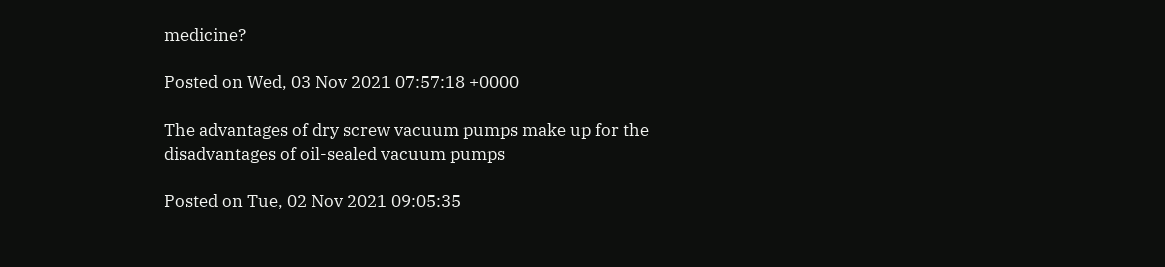medicine?

Posted on Wed, 03 Nov 2021 07:57:18 +0000

The advantages of dry screw vacuum pumps make up for the disadvantages of oil-sealed vacuum pumps

Posted on Tue, 02 Nov 2021 09:05:35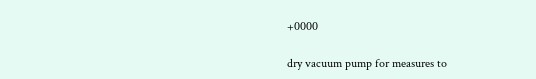+0000

dry vacuum pump for measures to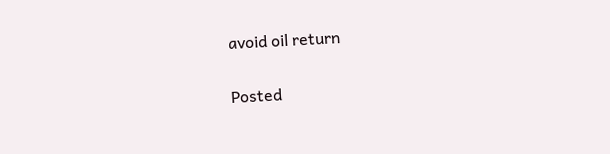avoid oil return

Posted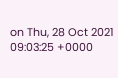on Thu, 28 Oct 2021 09:03:25 +0000